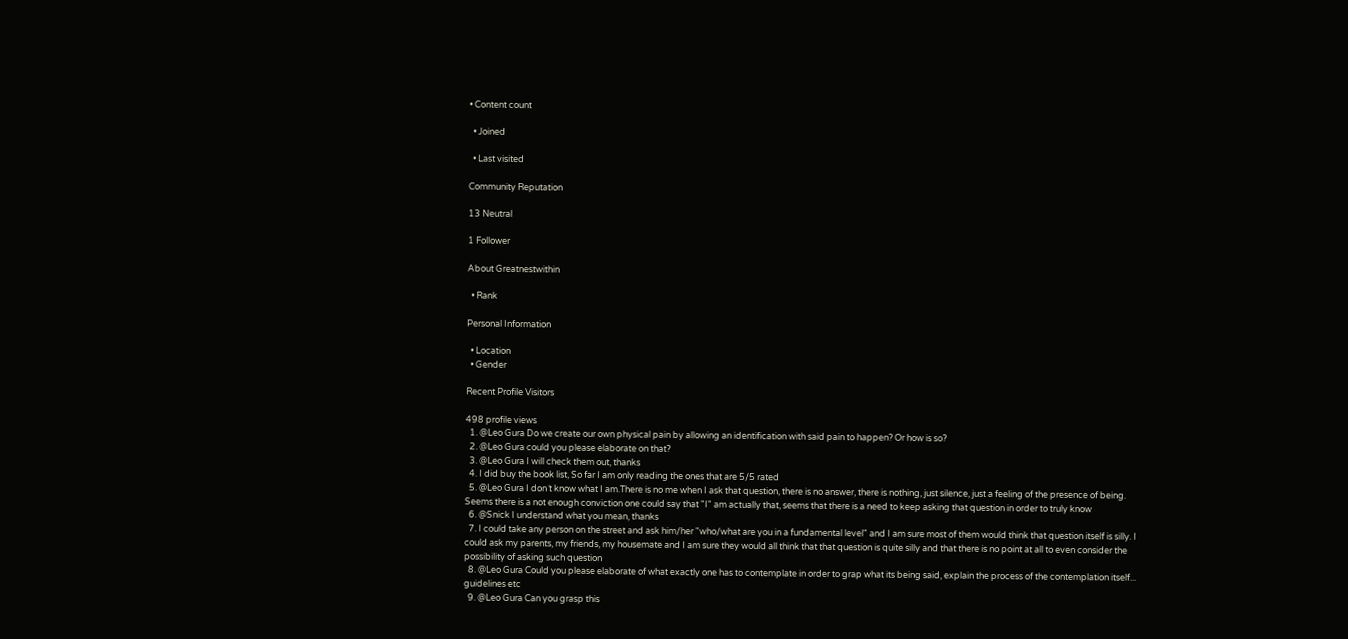• Content count

  • Joined

  • Last visited

Community Reputation

13 Neutral

1 Follower

About Greatnestwithin

  • Rank

Personal Information

  • Location
  • Gender

Recent Profile Visitors

498 profile views
  1. @Leo Gura Do we create our own physical pain by allowing an identification with said pain to happen? Or how is so?
  2. @Leo Gura could you please elaborate on that?
  3. @Leo Gura I will check them out, thanks
  4. I did buy the book list, So far I am only reading the ones that are 5/5 rated
  5. @Leo Gura I don´t know what I am.There is no me when I ask that question, there is no answer, there is nothing, just silence, just a feeling of the presence of being. Seems there is a not enough conviction one could say that "I" am actually that, seems that there is a need to keep asking that question in order to truly know
  6. @Snick I understand what you mean, thanks
  7. I could take any person on the street and ask him/her "who/what are you in a fundamental level" and I am sure most of them would think that question itself is silly. I could ask my parents, my friends, my housemate and I am sure they would all think that that question is quite silly and that there is no point at all to even consider the possibility of asking such question
  8. @Leo Gura Could you please elaborate of what exactly one has to contemplate in order to grap what its being said, explain the process of the contemplation itself... guidelines etc
  9. @Leo Gura Can you grasp this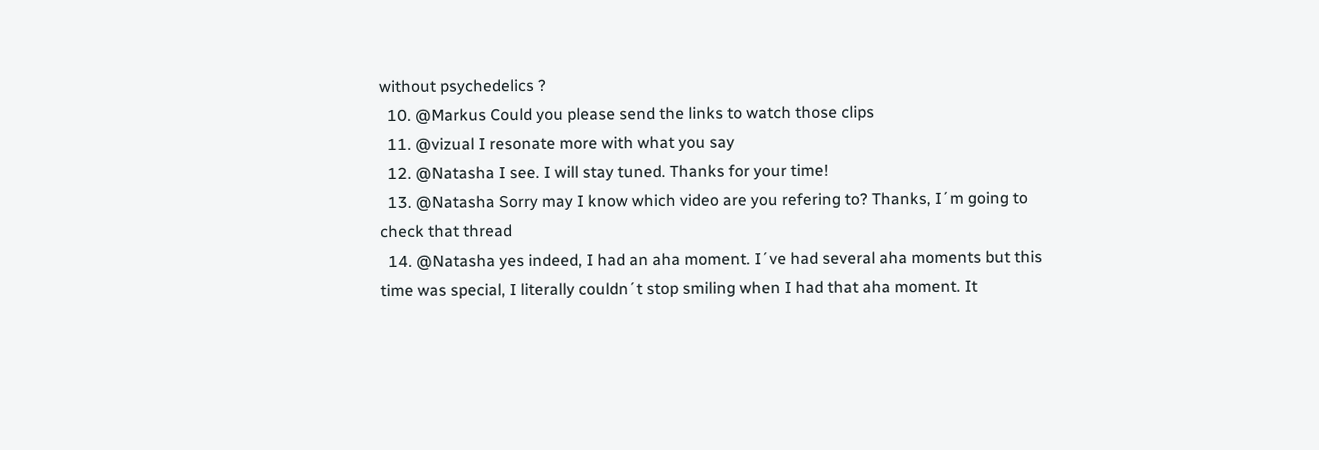without psychedelics ?
  10. @Markus Could you please send the links to watch those clips
  11. @vizual I resonate more with what you say
  12. @Natasha I see. I will stay tuned. Thanks for your time!
  13. @Natasha Sorry may I know which video are you refering to? Thanks, I´m going to check that thread
  14. @Natasha yes indeed, I had an aha moment. I´ve had several aha moments but this time was special, I literally couldn´t stop smiling when I had that aha moment. It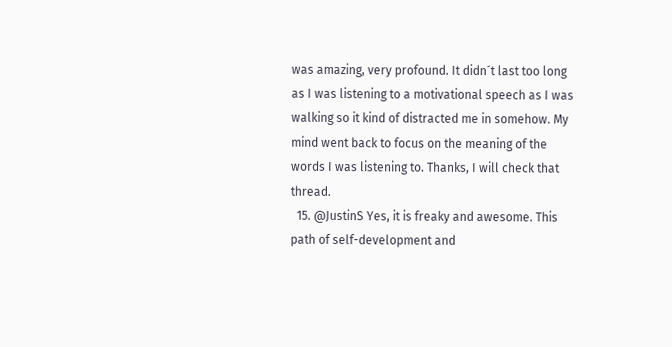was amazing, very profound. It didn´t last too long as I was listening to a motivational speech as I was walking so it kind of distracted me in somehow. My mind went back to focus on the meaning of the words I was listening to. Thanks, I will check that thread.
  15. @JustinS Yes, it is freaky and awesome. This path of self-development and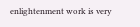enlightenment work is very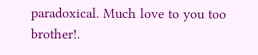paradoxical. Much love to you too brother!.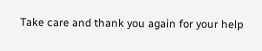Take care and thank you again for your help